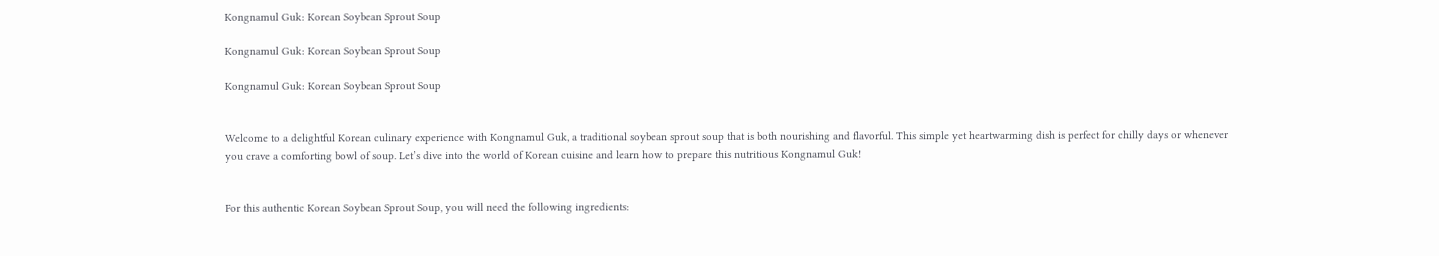Kongnamul Guk: Korean Soybean Sprout Soup

Kongnamul Guk: Korean Soybean Sprout Soup

Kongnamul Guk: Korean Soybean Sprout Soup


Welcome to a delightful Korean culinary experience with Kongnamul Guk, a traditional soybean sprout soup that is both nourishing and flavorful. This simple yet heartwarming dish is perfect for chilly days or whenever you crave a comforting bowl of soup. Let’s dive into the world of Korean cuisine and learn how to prepare this nutritious Kongnamul Guk!


For this authentic Korean Soybean Sprout Soup, you will need the following ingredients: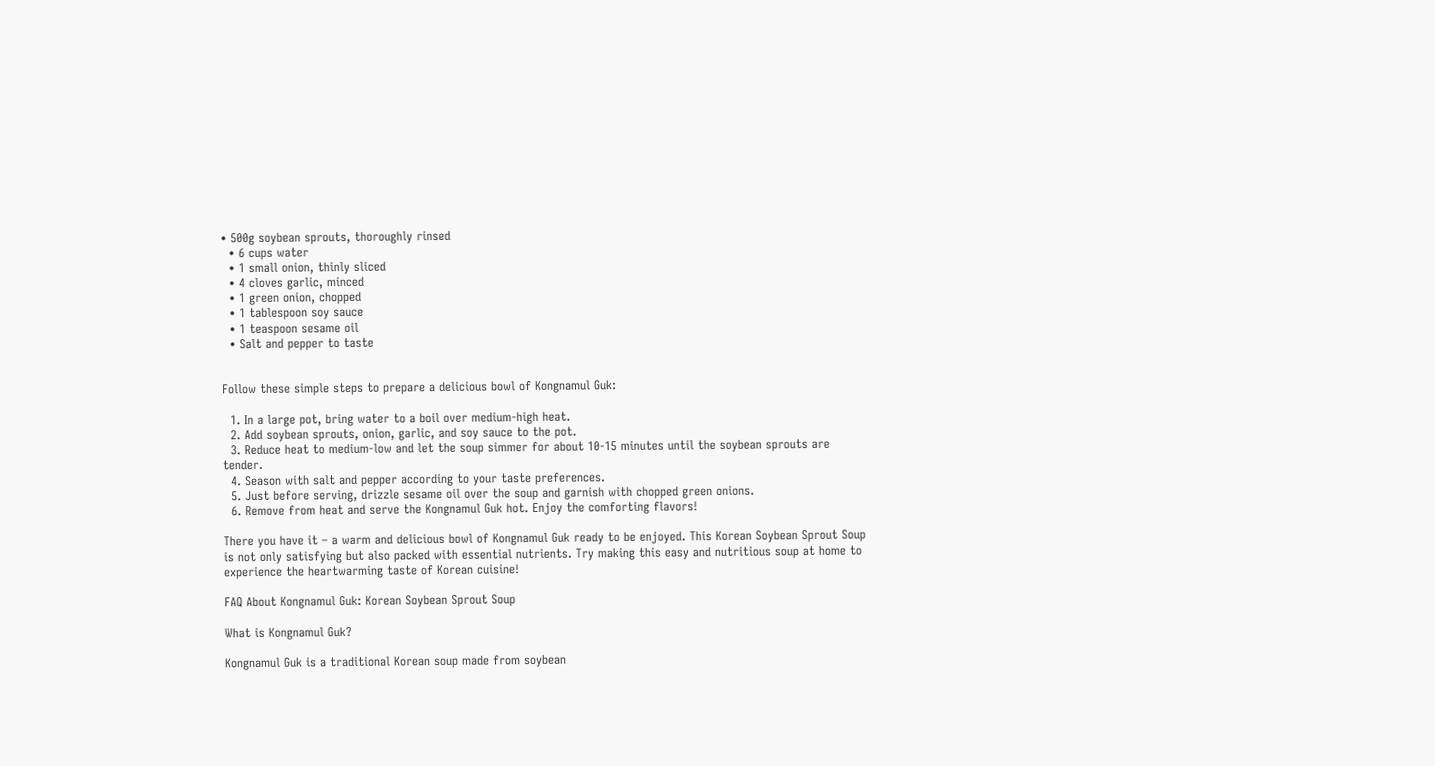• 500g soybean sprouts, thoroughly rinsed
  • 6 cups water
  • 1 small onion, thinly sliced
  • 4 cloves garlic, minced
  • 1 green onion, chopped
  • 1 tablespoon soy sauce
  • 1 teaspoon sesame oil
  • Salt and pepper to taste


Follow these simple steps to prepare a delicious bowl of Kongnamul Guk:

  1. In a large pot, bring water to a boil over medium-high heat.
  2. Add soybean sprouts, onion, garlic, and soy sauce to the pot.
  3. Reduce heat to medium-low and let the soup simmer for about 10-15 minutes until the soybean sprouts are tender.
  4. Season with salt and pepper according to your taste preferences.
  5. Just before serving, drizzle sesame oil over the soup and garnish with chopped green onions.
  6. Remove from heat and serve the Kongnamul Guk hot. Enjoy the comforting flavors!

There you have it – a warm and delicious bowl of Kongnamul Guk ready to be enjoyed. This Korean Soybean Sprout Soup is not only satisfying but also packed with essential nutrients. Try making this easy and nutritious soup at home to experience the heartwarming taste of Korean cuisine!

FAQ About Kongnamul Guk: Korean Soybean Sprout Soup

What is Kongnamul Guk?

Kongnamul Guk is a traditional Korean soup made from soybean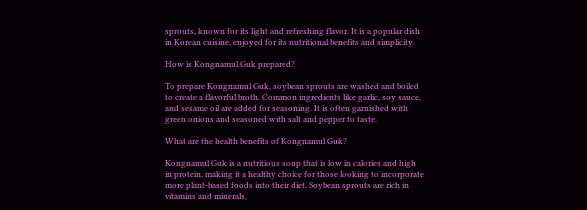sprouts, known for its light and refreshing flavor. It is a popular dish in Korean cuisine, enjoyed for its nutritional benefits and simplicity.

How is Kongnamul Guk prepared?

To prepare Kongnamul Guk, soybean sprouts are washed and boiled to create a flavorful broth. Common ingredients like garlic, soy sauce, and sesame oil are added for seasoning. It is often garnished with green onions and seasoned with salt and pepper to taste.

What are the health benefits of Kongnamul Guk?

Kongnamul Guk is a nutritious soup that is low in calories and high in protein, making it a healthy choice for those looking to incorporate more plant-based foods into their diet. Soybean sprouts are rich in vitamins and minerals,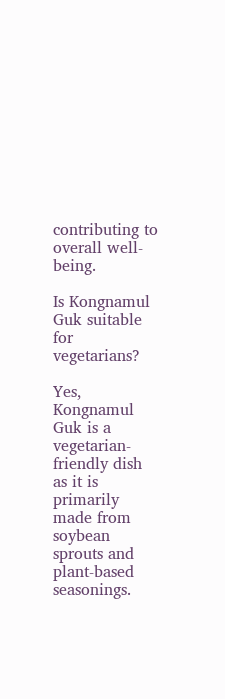contributing to overall well-being.

Is Kongnamul Guk suitable for vegetarians?

Yes, Kongnamul Guk is a vegetarian-friendly dish as it is primarily made from soybean sprouts and plant-based seasonings.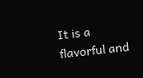It is a flavorful and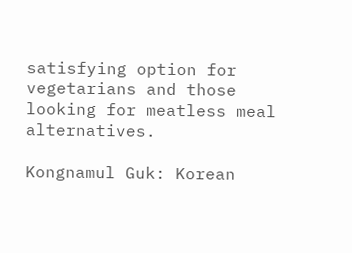satisfying option for vegetarians and those looking for meatless meal alternatives.

Kongnamul Guk: Korean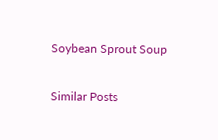Soybean Sprout Soup

Similar Posts